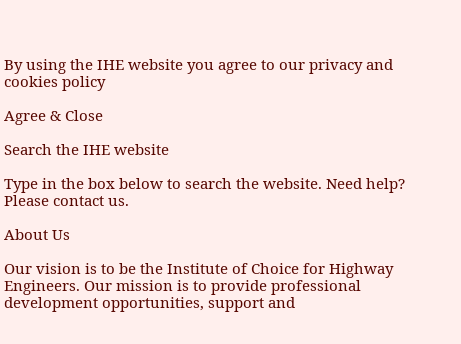By using the IHE website you agree to our privacy and cookies policy

Agree & Close

Search the IHE website

Type in the box below to search the website. Need help? Please contact us.

About Us

Our vision is to be the Institute of Choice for Highway Engineers. Our mission is to provide professional development opportunities, support and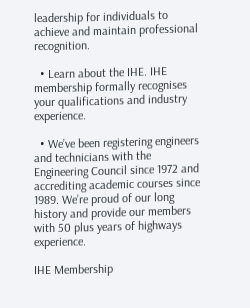leadership for individuals to achieve and maintain professional recognition.

  • Learn about the IHE. IHE membership formally recognises your qualifications and industry experience.

  • We’ve been registering engineers and technicians with the Engineering Council since 1972 and accrediting academic courses since 1989. We’re proud of our long history and provide our members with 50 plus years of highways experience.

IHE Membership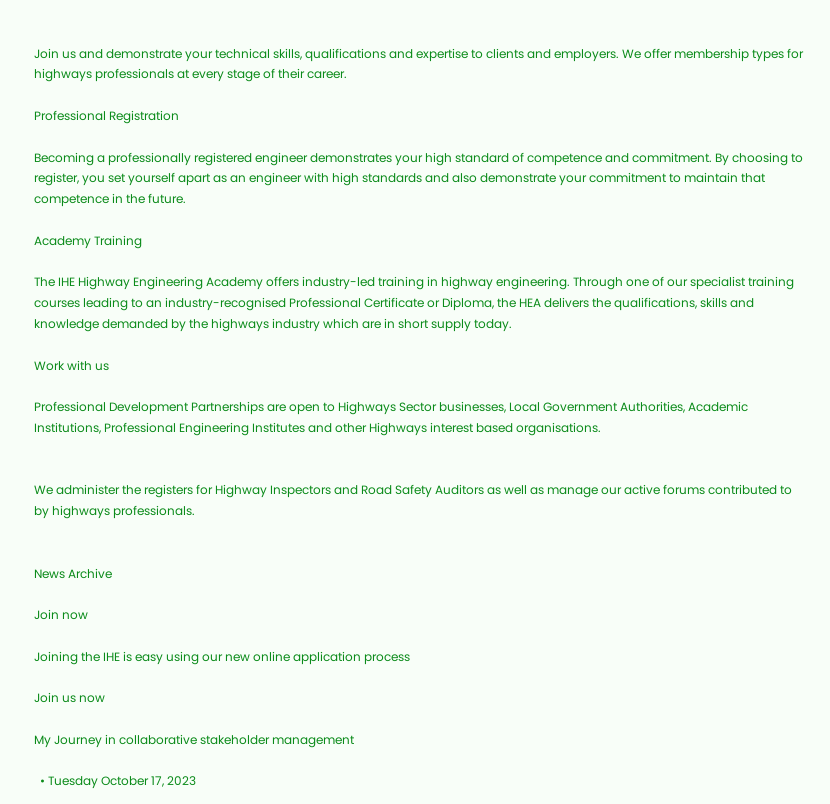Join us and demonstrate your technical skills, qualifications and expertise to clients and employers. We offer membership types for highways professionals at every stage of their career.

Professional Registration

Becoming a professionally registered engineer demonstrates your high standard of competence and commitment. By choosing to register, you set yourself apart as an engineer with high standards and also demonstrate your commitment to maintain that competence in the future.

Academy Training

The IHE Highway Engineering Academy offers industry-led training in highway engineering. Through one of our specialist training courses leading to an industry-recognised Professional Certificate or Diploma, the HEA delivers the qualifications, skills and knowledge demanded by the highways industry which are in short supply today.

Work with us

Professional Development Partnerships are open to Highways Sector businesses, Local Government Authorities, Academic Institutions, Professional Engineering Institutes and other Highways interest based organisations.


We administer the registers for Highway Inspectors and Road Safety Auditors as well as manage our active forums contributed to by highways professionals.


News Archive

Join now

Joining the IHE is easy using our new online application process

Join us now

My Journey in collaborative stakeholder management

  • Tuesday October 17, 2023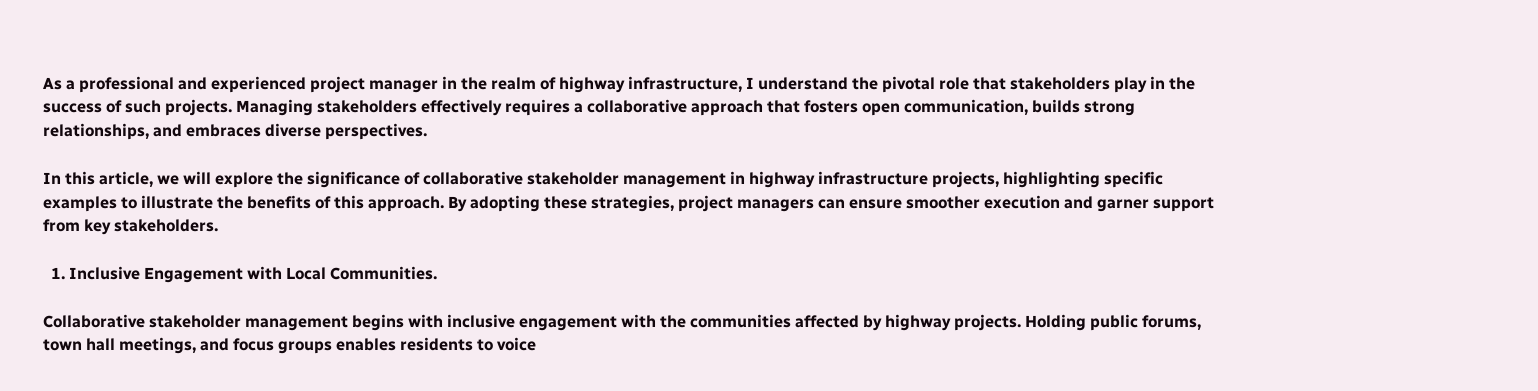As a professional and experienced project manager in the realm of highway infrastructure, I understand the pivotal role that stakeholders play in the success of such projects. Managing stakeholders effectively requires a collaborative approach that fosters open communication, builds strong relationships, and embraces diverse perspectives.

In this article, we will explore the significance of collaborative stakeholder management in highway infrastructure projects, highlighting specific examples to illustrate the benefits of this approach. By adopting these strategies, project managers can ensure smoother execution and garner support from key stakeholders.

  1. Inclusive Engagement with Local Communities.

Collaborative stakeholder management begins with inclusive engagement with the communities affected by highway projects. Holding public forums, town hall meetings, and focus groups enables residents to voice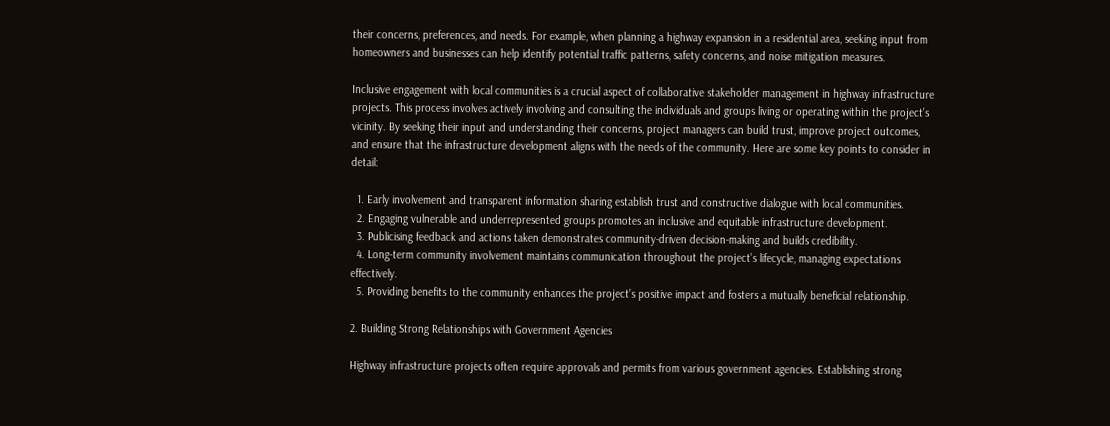their concerns, preferences, and needs. For example, when planning a highway expansion in a residential area, seeking input from homeowners and businesses can help identify potential traffic patterns, safety concerns, and noise mitigation measures.

Inclusive engagement with local communities is a crucial aspect of collaborative stakeholder management in highway infrastructure projects. This process involves actively involving and consulting the individuals and groups living or operating within the project’s vicinity. By seeking their input and understanding their concerns, project managers can build trust, improve project outcomes, and ensure that the infrastructure development aligns with the needs of the community. Here are some key points to consider in detail:

  1. Early involvement and transparent information sharing establish trust and constructive dialogue with local communities.
  2. Engaging vulnerable and underrepresented groups promotes an inclusive and equitable infrastructure development.
  3. Publicising feedback and actions taken demonstrates community-driven decision-making and builds credibility.
  4. Long-term community involvement maintains communication throughout the project’s lifecycle, managing expectations effectively.
  5. Providing benefits to the community enhances the project’s positive impact and fosters a mutually beneficial relationship.

2. Building Strong Relationships with Government Agencies

Highway infrastructure projects often require approvals and permits from various government agencies. Establishing strong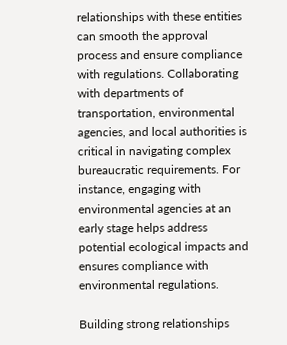relationships with these entities can smooth the approval process and ensure compliance with regulations. Collaborating with departments of transportation, environmental agencies, and local authorities is critical in navigating complex bureaucratic requirements. For instance, engaging with environmental agencies at an early stage helps address potential ecological impacts and ensures compliance with environmental regulations.

Building strong relationships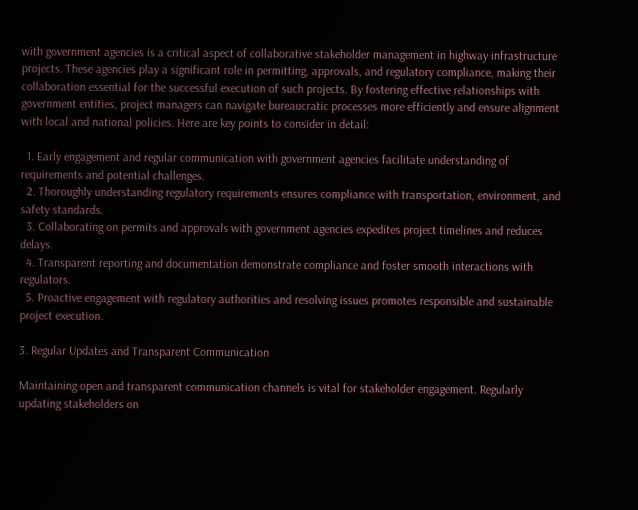with government agencies is a critical aspect of collaborative stakeholder management in highway infrastructure projects. These agencies play a significant role in permitting, approvals, and regulatory compliance, making their collaboration essential for the successful execution of such projects. By fostering effective relationships with government entities, project managers can navigate bureaucratic processes more efficiently and ensure alignment with local and national policies. Here are key points to consider in detail:

  1. Early engagement and regular communication with government agencies facilitate understanding of requirements and potential challenges.
  2. Thoroughly understanding regulatory requirements ensures compliance with transportation, environment, and safety standards.
  3. Collaborating on permits and approvals with government agencies expedites project timelines and reduces delays.
  4. Transparent reporting and documentation demonstrate compliance and foster smooth interactions with regulators.
  5. Proactive engagement with regulatory authorities and resolving issues promotes responsible and sustainable project execution.

3. Regular Updates and Transparent Communication

Maintaining open and transparent communication channels is vital for stakeholder engagement. Regularly updating stakeholders on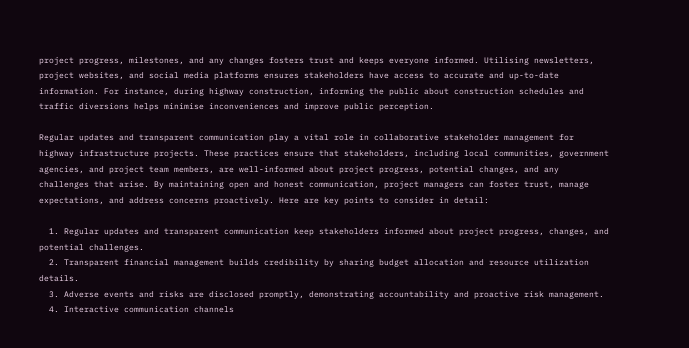project progress, milestones, and any changes fosters trust and keeps everyone informed. Utilising newsletters, project websites, and social media platforms ensures stakeholders have access to accurate and up-to-date information. For instance, during highway construction, informing the public about construction schedules and traffic diversions helps minimise inconveniences and improve public perception.

Regular updates and transparent communication play a vital role in collaborative stakeholder management for highway infrastructure projects. These practices ensure that stakeholders, including local communities, government agencies, and project team members, are well-informed about project progress, potential changes, and any challenges that arise. By maintaining open and honest communication, project managers can foster trust, manage expectations, and address concerns proactively. Here are key points to consider in detail:

  1. Regular updates and transparent communication keep stakeholders informed about project progress, changes, and potential challenges.
  2. Transparent financial management builds credibility by sharing budget allocation and resource utilization details.
  3. Adverse events and risks are disclosed promptly, demonstrating accountability and proactive risk management.
  4. Interactive communication channels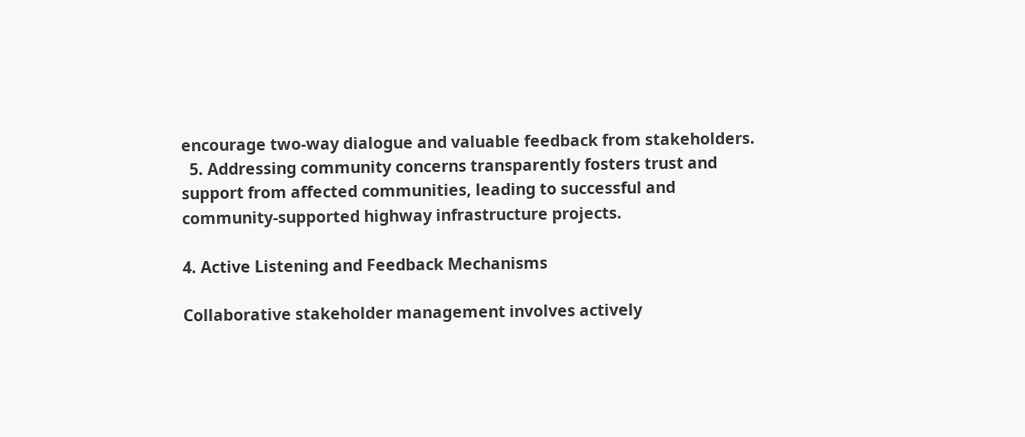encourage two-way dialogue and valuable feedback from stakeholders.
  5. Addressing community concerns transparently fosters trust and support from affected communities, leading to successful and community-supported highway infrastructure projects.

4. Active Listening and Feedback Mechanisms

Collaborative stakeholder management involves actively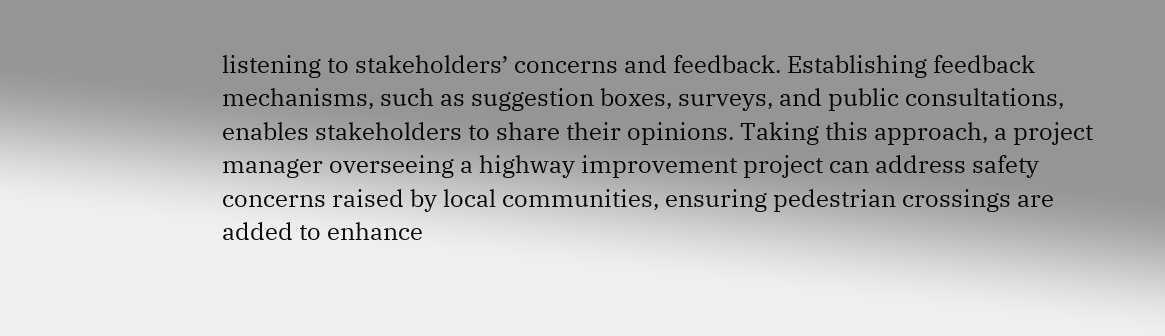listening to stakeholders’ concerns and feedback. Establishing feedback mechanisms, such as suggestion boxes, surveys, and public consultations, enables stakeholders to share their opinions. Taking this approach, a project manager overseeing a highway improvement project can address safety concerns raised by local communities, ensuring pedestrian crossings are added to enhance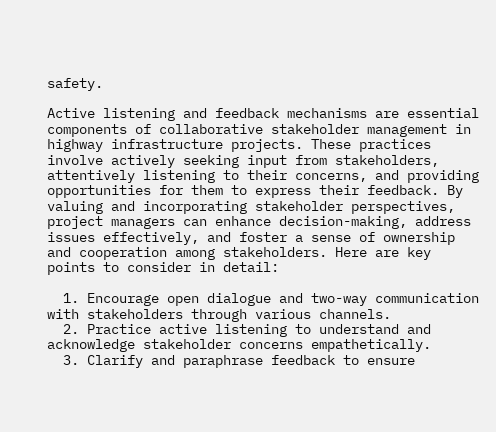safety.

Active listening and feedback mechanisms are essential components of collaborative stakeholder management in highway infrastructure projects. These practices involve actively seeking input from stakeholders, attentively listening to their concerns, and providing opportunities for them to express their feedback. By valuing and incorporating stakeholder perspectives, project managers can enhance decision-making, address issues effectively, and foster a sense of ownership and cooperation among stakeholders. Here are key points to consider in detail:

  1. Encourage open dialogue and two-way communication with stakeholders through various channels.
  2. Practice active listening to understand and acknowledge stakeholder concerns empathetically.
  3. Clarify and paraphrase feedback to ensure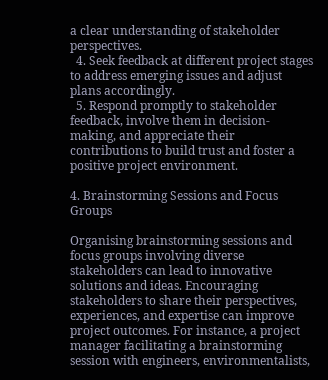a clear understanding of stakeholder perspectives.
  4. Seek feedback at different project stages to address emerging issues and adjust plans accordingly.
  5. Respond promptly to stakeholder feedback, involve them in decision-making, and appreciate their contributions to build trust and foster a positive project environment.

4. Brainstorming Sessions and Focus Groups

Organising brainstorming sessions and focus groups involving diverse stakeholders can lead to innovative solutions and ideas. Encouraging stakeholders to share their perspectives, experiences, and expertise can improve project outcomes. For instance, a project manager facilitating a brainstorming session with engineers, environmentalists,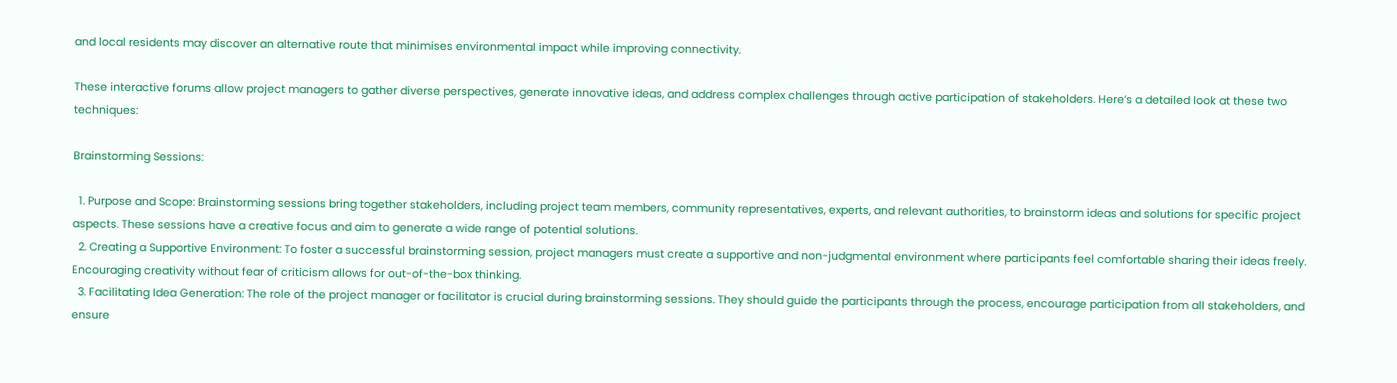and local residents may discover an alternative route that minimises environmental impact while improving connectivity.

These interactive forums allow project managers to gather diverse perspectives, generate innovative ideas, and address complex challenges through active participation of stakeholders. Here’s a detailed look at these two techniques:

Brainstorming Sessions:

  1. Purpose and Scope: Brainstorming sessions bring together stakeholders, including project team members, community representatives, experts, and relevant authorities, to brainstorm ideas and solutions for specific project aspects. These sessions have a creative focus and aim to generate a wide range of potential solutions.
  2. Creating a Supportive Environment: To foster a successful brainstorming session, project managers must create a supportive and non-judgmental environment where participants feel comfortable sharing their ideas freely. Encouraging creativity without fear of criticism allows for out-of-the-box thinking.
  3. Facilitating Idea Generation: The role of the project manager or facilitator is crucial during brainstorming sessions. They should guide the participants through the process, encourage participation from all stakeholders, and ensure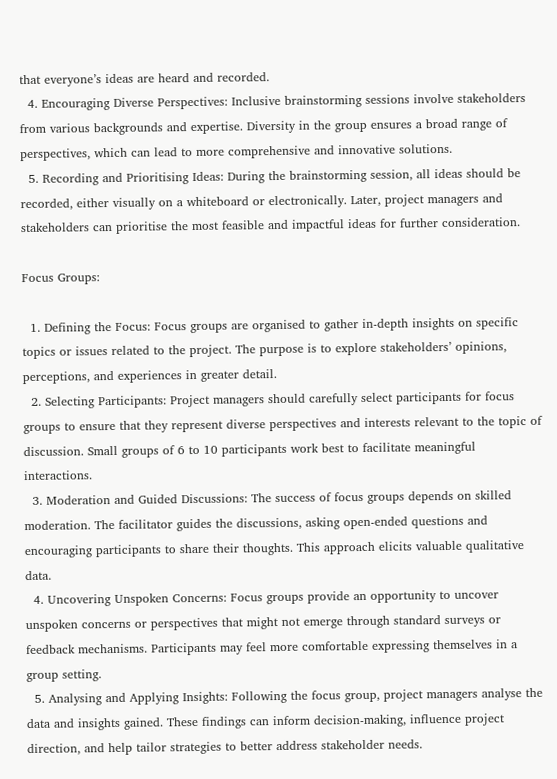that everyone’s ideas are heard and recorded.
  4. Encouraging Diverse Perspectives: Inclusive brainstorming sessions involve stakeholders from various backgrounds and expertise. Diversity in the group ensures a broad range of perspectives, which can lead to more comprehensive and innovative solutions.
  5. Recording and Prioritising Ideas: During the brainstorming session, all ideas should be recorded, either visually on a whiteboard or electronically. Later, project managers and stakeholders can prioritise the most feasible and impactful ideas for further consideration.

Focus Groups:

  1. Defining the Focus: Focus groups are organised to gather in-depth insights on specific topics or issues related to the project. The purpose is to explore stakeholders’ opinions, perceptions, and experiences in greater detail.
  2. Selecting Participants: Project managers should carefully select participants for focus groups to ensure that they represent diverse perspectives and interests relevant to the topic of discussion. Small groups of 6 to 10 participants work best to facilitate meaningful interactions.
  3. Moderation and Guided Discussions: The success of focus groups depends on skilled moderation. The facilitator guides the discussions, asking open-ended questions and encouraging participants to share their thoughts. This approach elicits valuable qualitative data.
  4. Uncovering Unspoken Concerns: Focus groups provide an opportunity to uncover unspoken concerns or perspectives that might not emerge through standard surveys or feedback mechanisms. Participants may feel more comfortable expressing themselves in a group setting.
  5. Analysing and Applying Insights: Following the focus group, project managers analyse the data and insights gained. These findings can inform decision-making, influence project direction, and help tailor strategies to better address stakeholder needs.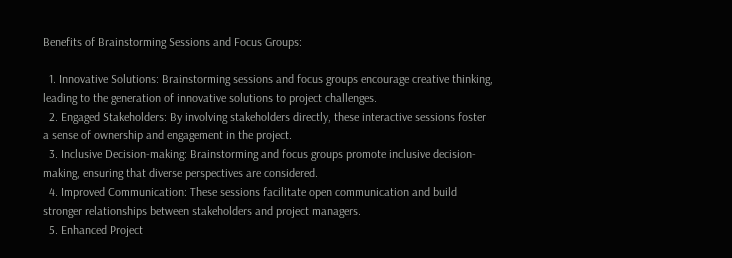Benefits of Brainstorming Sessions and Focus Groups:

  1. Innovative Solutions: Brainstorming sessions and focus groups encourage creative thinking, leading to the generation of innovative solutions to project challenges.
  2. Engaged Stakeholders: By involving stakeholders directly, these interactive sessions foster a sense of ownership and engagement in the project.
  3. Inclusive Decision-making: Brainstorming and focus groups promote inclusive decision-making, ensuring that diverse perspectives are considered.
  4. Improved Communication: These sessions facilitate open communication and build stronger relationships between stakeholders and project managers.
  5. Enhanced Project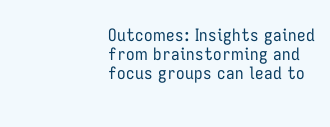Outcomes: Insights gained from brainstorming and focus groups can lead to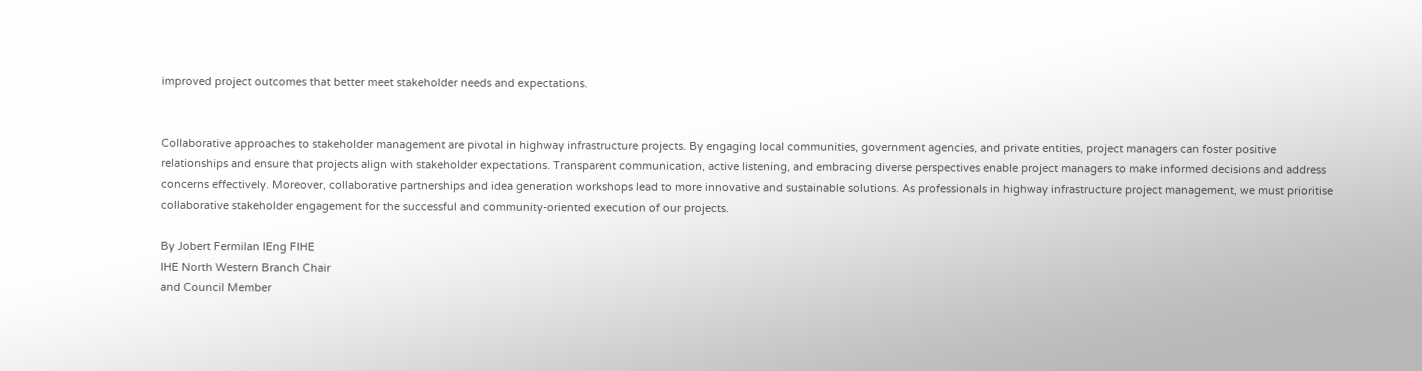improved project outcomes that better meet stakeholder needs and expectations.


Collaborative approaches to stakeholder management are pivotal in highway infrastructure projects. By engaging local communities, government agencies, and private entities, project managers can foster positive relationships and ensure that projects align with stakeholder expectations. Transparent communication, active listening, and embracing diverse perspectives enable project managers to make informed decisions and address concerns effectively. Moreover, collaborative partnerships and idea generation workshops lead to more innovative and sustainable solutions. As professionals in highway infrastructure project management, we must prioritise collaborative stakeholder engagement for the successful and community-oriented execution of our projects.

By Jobert Fermilan IEng FIHE
IHE North Western Branch Chair
and Council Member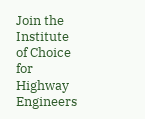Join the Institute of Choice for Highway Engineers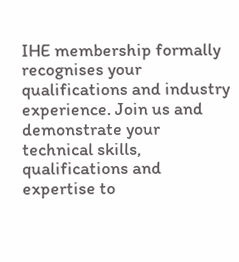IHE membership formally recognises your qualifications and industry experience. Join us and demonstrate your technical skills, qualifications and expertise to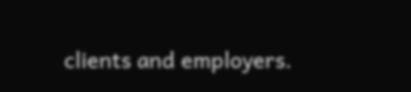clients and employers.